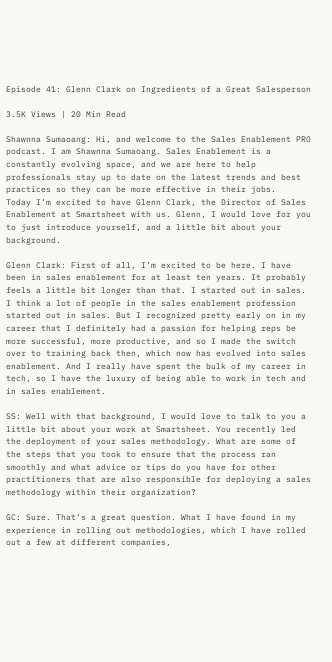Episode 41: Glenn Clark on Ingredients of a Great Salesperson

3.5K Views | 20 Min Read

Shawnna Sumaoang: Hi, and welcome to the Sales Enablement PRO podcast. I am Shawnna Sumaoang. Sales Enablement is a constantly evolving space, and we are here to help professionals stay up to date on the latest trends and best practices so they can be more effective in their jobs.
Today I’m excited to have Glenn Clark, the Director of Sales Enablement at Smartsheet with us. Glenn, I would love for you to just introduce yourself, and a little bit about your background.

Glenn Clark: First of all, I’m excited to be here. I have been in sales enablement for at least ten years. It probably feels a little bit longer than that. I started out in sales. I think a lot of people in the sales enablement profession started out in sales. But I recognized pretty early on in my career that I definitely had a passion for helping reps be more successful, more productive, and so I made the switch over to training back then, which now has evolved into sales enablement. And I really have spent the bulk of my career in tech, so I have the luxury of being able to work in tech and in sales enablement.

SS: Well with that background, I would love to talk to you a little bit about your work at Smartsheet. You recently led the deployment of your sales methodology. What are some of the steps that you took to ensure that the process ran smoothly and what advice or tips do you have for other practitioners that are also responsible for deploying a sales methodology within their organization?

GC: Sure. That’s a great question. What I have found in my experience in rolling out methodologies, which I have rolled out a few at different companies,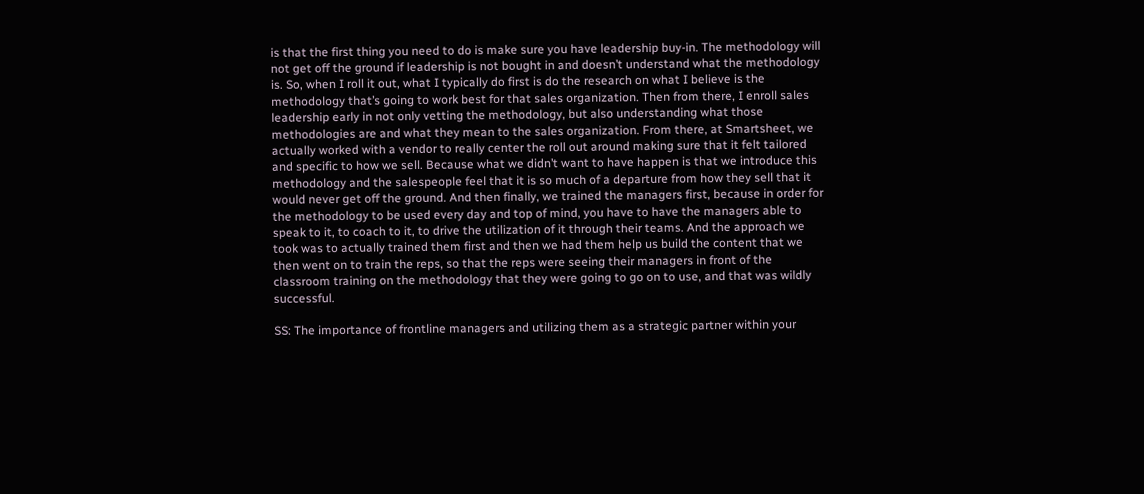is that the first thing you need to do is make sure you have leadership buy-in. The methodology will not get off the ground if leadership is not bought in and doesn’t understand what the methodology is. So, when I roll it out, what I typically do first is do the research on what I believe is the methodology that’s going to work best for that sales organization. Then from there, I enroll sales leadership early in not only vetting the methodology, but also understanding what those methodologies are and what they mean to the sales organization. From there, at Smartsheet, we actually worked with a vendor to really center the roll out around making sure that it felt tailored and specific to how we sell. Because what we didn’t want to have happen is that we introduce this methodology and the salespeople feel that it is so much of a departure from how they sell that it would never get off the ground. And then finally, we trained the managers first, because in order for the methodology to be used every day and top of mind, you have to have the managers able to speak to it, to coach to it, to drive the utilization of it through their teams. And the approach we took was to actually trained them first and then we had them help us build the content that we then went on to train the reps, so that the reps were seeing their managers in front of the classroom training on the methodology that they were going to go on to use, and that was wildly successful.

SS: The importance of frontline managers and utilizing them as a strategic partner within your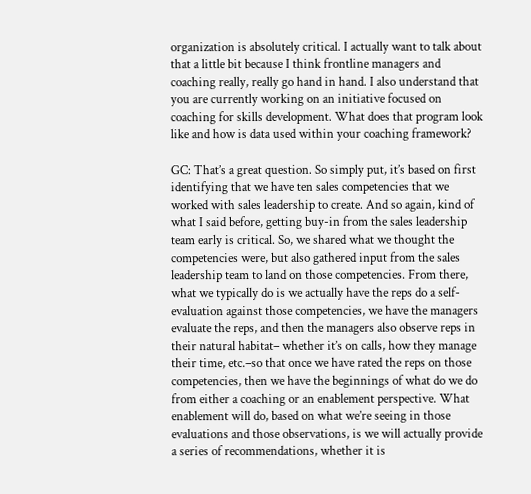organization is absolutely critical. I actually want to talk about that a little bit because I think frontline managers and coaching really, really go hand in hand. I also understand that you are currently working on an initiative focused on coaching for skills development. What does that program look like and how is data used within your coaching framework?

GC: That’s a great question. So simply put, it’s based on first identifying that we have ten sales competencies that we worked with sales leadership to create. And so again, kind of what I said before, getting buy-in from the sales leadership team early is critical. So, we shared what we thought the competencies were, but also gathered input from the sales leadership team to land on those competencies. From there, what we typically do is we actually have the reps do a self-evaluation against those competencies, we have the managers evaluate the reps, and then the managers also observe reps in their natural habitat– whether it’s on calls, how they manage their time, etc.–so that once we have rated the reps on those competencies, then we have the beginnings of what do we do from either a coaching or an enablement perspective. What enablement will do, based on what we’re seeing in those evaluations and those observations, is we will actually provide a series of recommendations, whether it is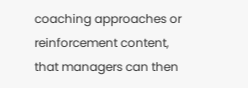coaching approaches or reinforcement content, that managers can then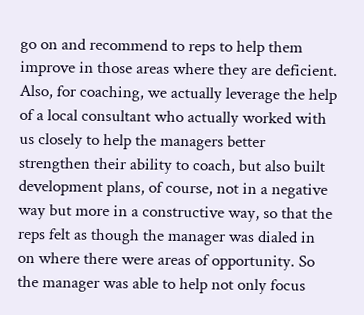go on and recommend to reps to help them improve in those areas where they are deficient. Also, for coaching, we actually leverage the help of a local consultant who actually worked with us closely to help the managers better strengthen their ability to coach, but also built development plans, of course, not in a negative way but more in a constructive way, so that the reps felt as though the manager was dialed in on where there were areas of opportunity. So the manager was able to help not only focus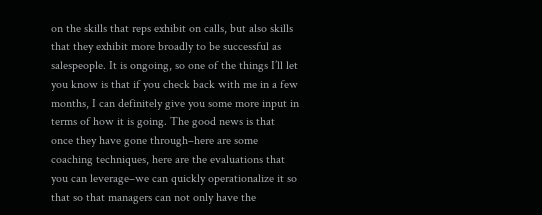on the skills that reps exhibit on calls, but also skills that they exhibit more broadly to be successful as salespeople. It is ongoing, so one of the things I’ll let you know is that if you check back with me in a few months, I can definitely give you some more input in terms of how it is going. The good news is that once they have gone through–here are some coaching techniques, here are the evaluations that you can leverage–we can quickly operationalize it so that so that managers can not only have the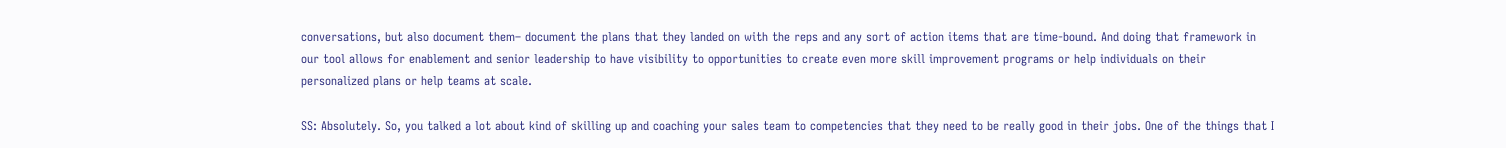conversations, but also document them– document the plans that they landed on with the reps and any sort of action items that are time-bound. And doing that framework in our tool allows for enablement and senior leadership to have visibility to opportunities to create even more skill improvement programs or help individuals on their personalized plans or help teams at scale.

SS: Absolutely. So, you talked a lot about kind of skilling up and coaching your sales team to competencies that they need to be really good in their jobs. One of the things that I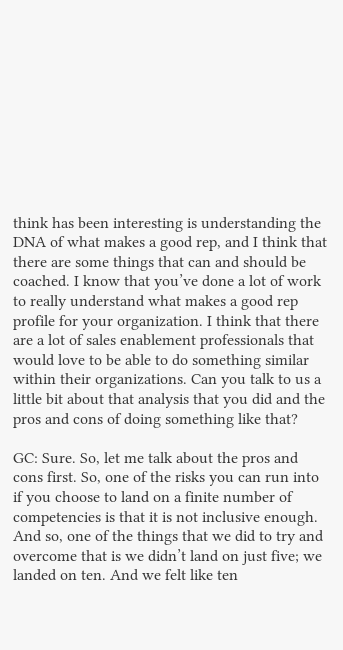think has been interesting is understanding the DNA of what makes a good rep, and I think that there are some things that can and should be coached. I know that you’ve done a lot of work to really understand what makes a good rep profile for your organization. I think that there are a lot of sales enablement professionals that would love to be able to do something similar within their organizations. Can you talk to us a little bit about that analysis that you did and the pros and cons of doing something like that?

GC: Sure. So, let me talk about the pros and cons first. So, one of the risks you can run into if you choose to land on a finite number of competencies is that it is not inclusive enough. And so, one of the things that we did to try and overcome that is we didn’t land on just five; we landed on ten. And we felt like ten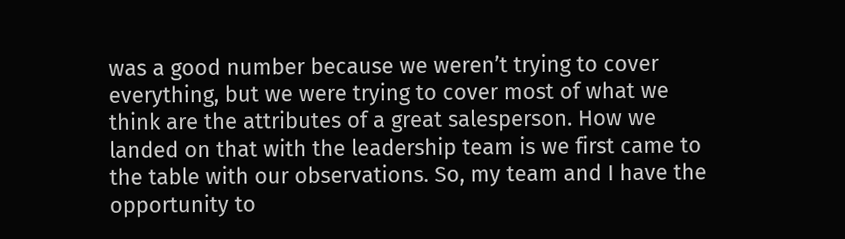was a good number because we weren’t trying to cover everything, but we were trying to cover most of what we think are the attributes of a great salesperson. How we landed on that with the leadership team is we first came to the table with our observations. So, my team and I have the opportunity to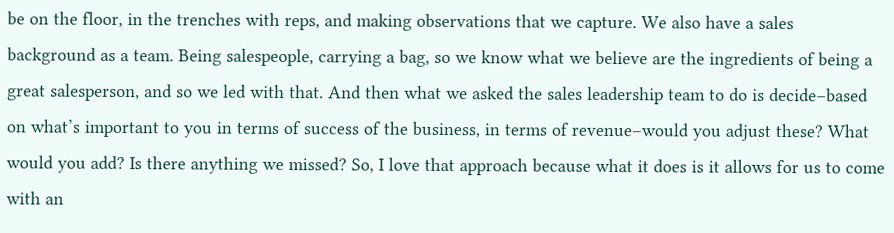be on the floor, in the trenches with reps, and making observations that we capture. We also have a sales background as a team. Being salespeople, carrying a bag, so we know what we believe are the ingredients of being a great salesperson, and so we led with that. And then what we asked the sales leadership team to do is decide–based on what’s important to you in terms of success of the business, in terms of revenue–would you adjust these? What would you add? Is there anything we missed? So, I love that approach because what it does is it allows for us to come with an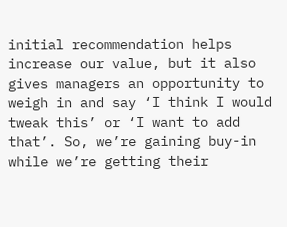initial recommendation helps increase our value, but it also gives managers an opportunity to weigh in and say ‘I think I would tweak this’ or ‘I want to add that’. So, we’re gaining buy-in while we’re getting their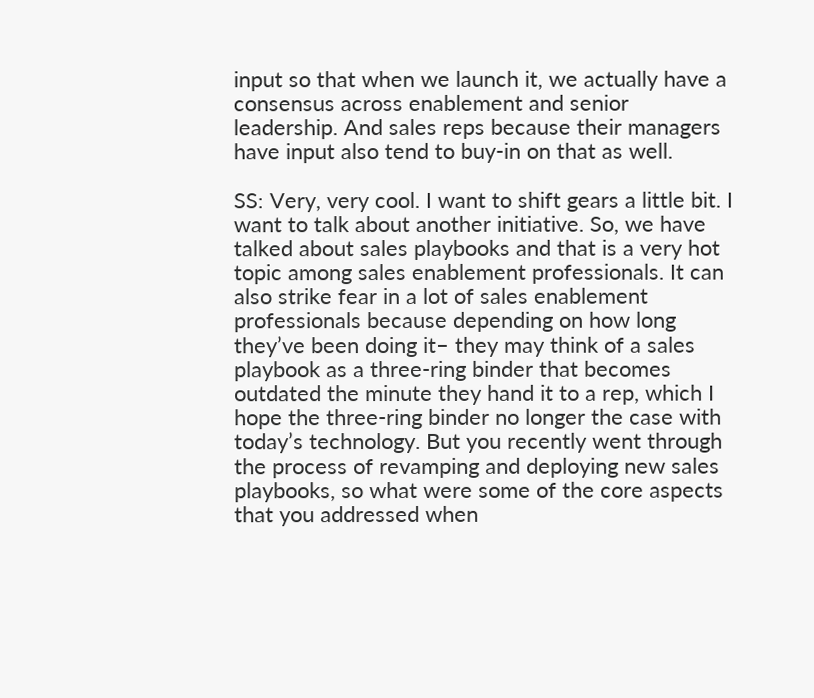input so that when we launch it, we actually have a consensus across enablement and senior leadership. And sales reps because their managers have input also tend to buy-in on that as well.

SS: Very, very cool. I want to shift gears a little bit. I want to talk about another initiative. So, we have talked about sales playbooks and that is a very hot topic among sales enablement professionals. It can also strike fear in a lot of sales enablement professionals because depending on how long they’ve been doing it– they may think of a sales playbook as a three-ring binder that becomes outdated the minute they hand it to a rep, which I hope the three-ring binder no longer the case with today’s technology. But you recently went through the process of revamping and deploying new sales playbooks, so what were some of the core aspects that you addressed when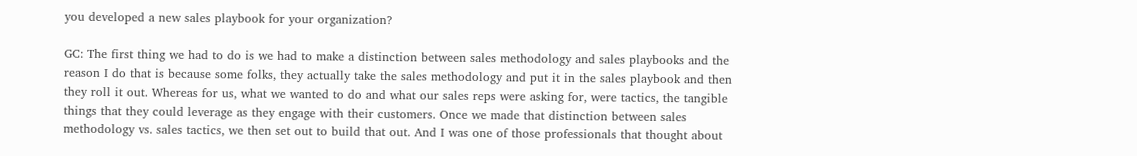you developed a new sales playbook for your organization?

GC: The first thing we had to do is we had to make a distinction between sales methodology and sales playbooks and the reason I do that is because some folks, they actually take the sales methodology and put it in the sales playbook and then they roll it out. Whereas for us, what we wanted to do and what our sales reps were asking for, were tactics, the tangible things that they could leverage as they engage with their customers. Once we made that distinction between sales methodology vs. sales tactics, we then set out to build that out. And I was one of those professionals that thought about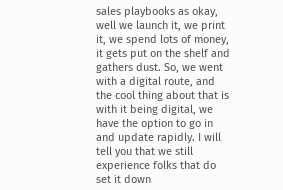sales playbooks as okay, well we launch it, we print it, we spend lots of money, it gets put on the shelf and gathers dust. So, we went with a digital route, and the cool thing about that is with it being digital, we have the option to go in and update rapidly. I will tell you that we still experience folks that do set it down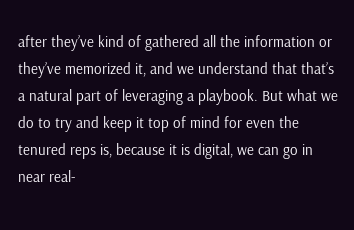after they’ve kind of gathered all the information or they’ve memorized it, and we understand that that’s a natural part of leveraging a playbook. But what we do to try and keep it top of mind for even the tenured reps is, because it is digital, we can go in near real-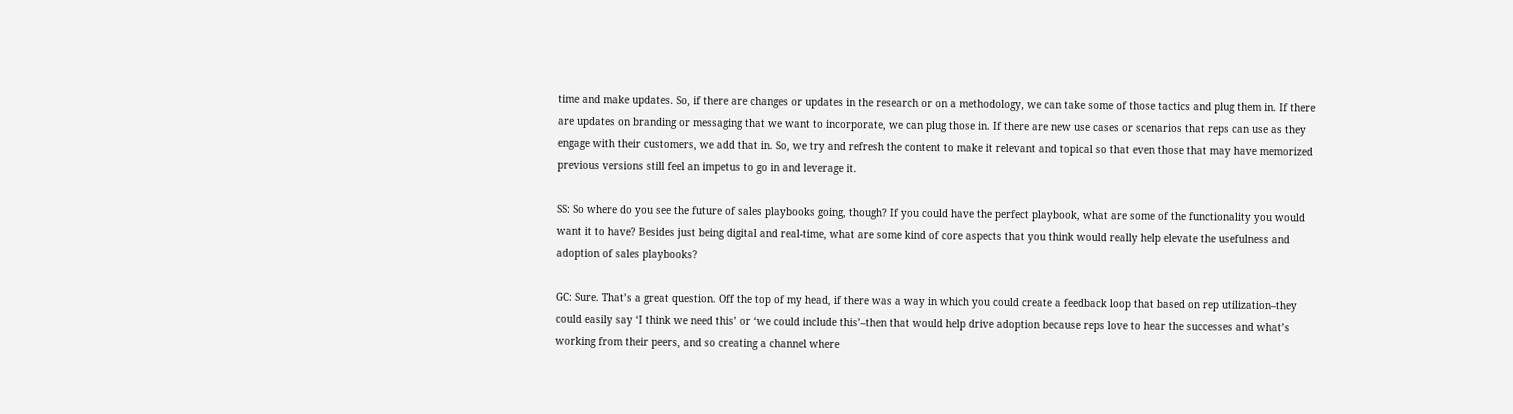time and make updates. So, if there are changes or updates in the research or on a methodology, we can take some of those tactics and plug them in. If there are updates on branding or messaging that we want to incorporate, we can plug those in. If there are new use cases or scenarios that reps can use as they engage with their customers, we add that in. So, we try and refresh the content to make it relevant and topical so that even those that may have memorized previous versions still feel an impetus to go in and leverage it.

SS: So where do you see the future of sales playbooks going, though? If you could have the perfect playbook, what are some of the functionality you would want it to have? Besides just being digital and real-time, what are some kind of core aspects that you think would really help elevate the usefulness and adoption of sales playbooks?

GC: Sure. That’s a great question. Off the top of my head, if there was a way in which you could create a feedback loop that based on rep utilization–they could easily say ‘I think we need this’ or ‘we could include this’–then that would help drive adoption because reps love to hear the successes and what’s working from their peers, and so creating a channel where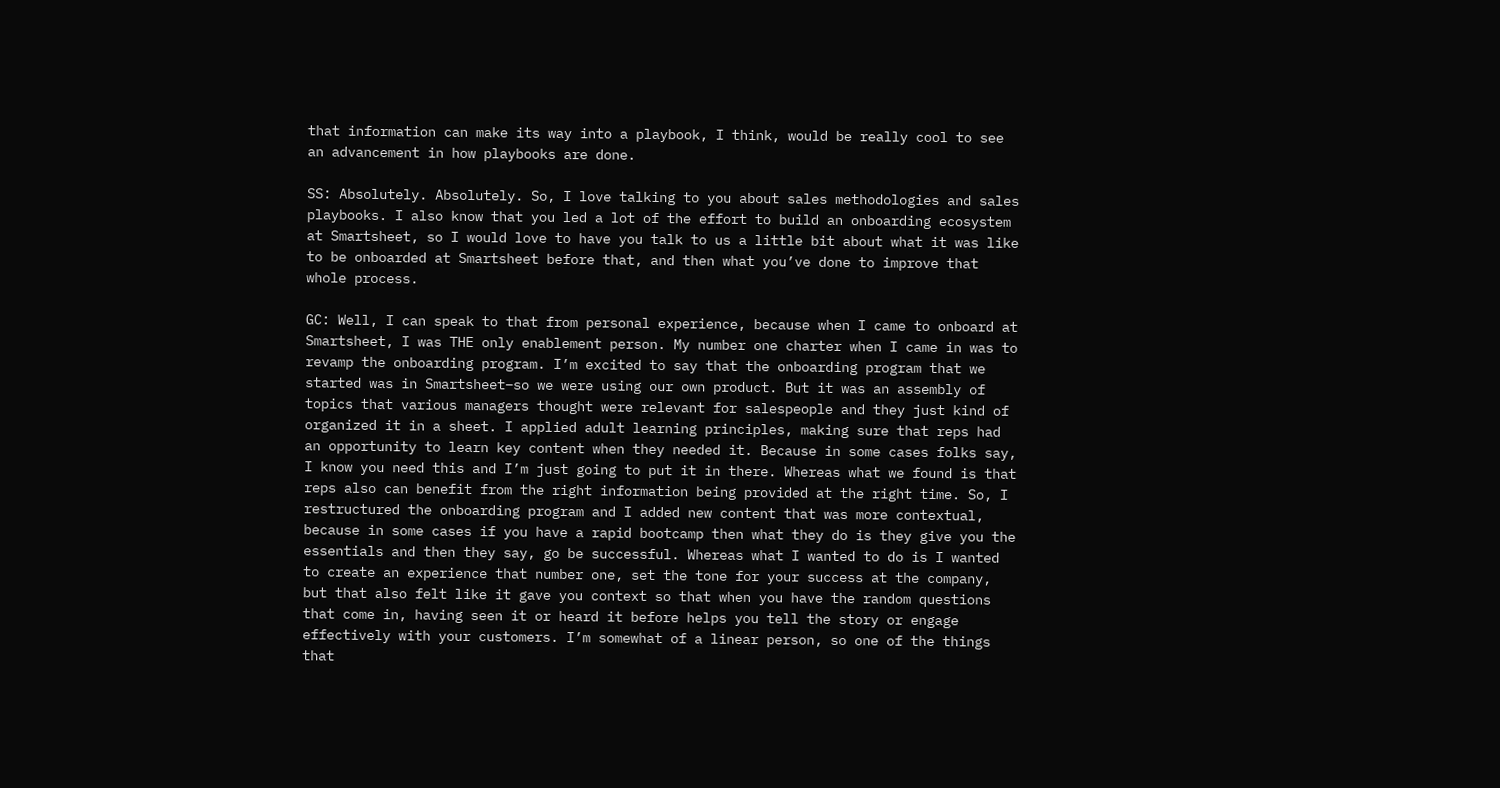that information can make its way into a playbook, I think, would be really cool to see an advancement in how playbooks are done.

SS: Absolutely. Absolutely. So, I love talking to you about sales methodologies and sales playbooks. I also know that you led a lot of the effort to build an onboarding ecosystem at Smartsheet, so I would love to have you talk to us a little bit about what it was like to be onboarded at Smartsheet before that, and then what you’ve done to improve that whole process.

GC: Well, I can speak to that from personal experience, because when I came to onboard at Smartsheet, I was THE only enablement person. My number one charter when I came in was to revamp the onboarding program. I’m excited to say that the onboarding program that we started was in Smartsheet–so we were using our own product. But it was an assembly of topics that various managers thought were relevant for salespeople and they just kind of organized it in a sheet. I applied adult learning principles, making sure that reps had an opportunity to learn key content when they needed it. Because in some cases folks say, I know you need this and I’m just going to put it in there. Whereas what we found is that reps also can benefit from the right information being provided at the right time. So, I restructured the onboarding program and I added new content that was more contextual, because in some cases if you have a rapid bootcamp then what they do is they give you the essentials and then they say, go be successful. Whereas what I wanted to do is I wanted to create an experience that number one, set the tone for your success at the company, but that also felt like it gave you context so that when you have the random questions that come in, having seen it or heard it before helps you tell the story or engage effectively with your customers. I’m somewhat of a linear person, so one of the things that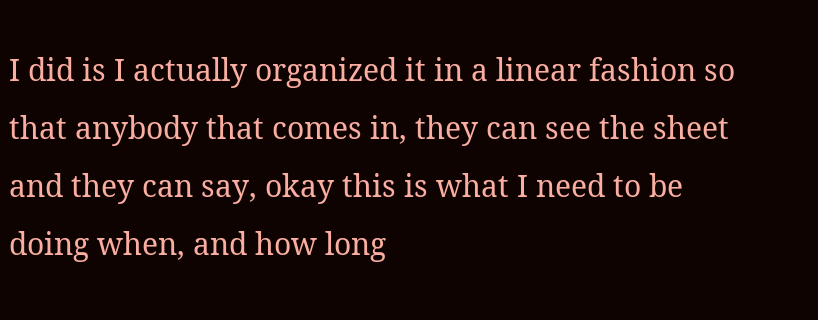I did is I actually organized it in a linear fashion so that anybody that comes in, they can see the sheet and they can say, okay this is what I need to be doing when, and how long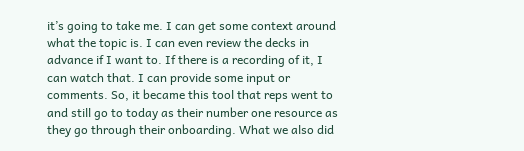it’s going to take me. I can get some context around what the topic is. I can even review the decks in advance if I want to. If there is a recording of it, I can watch that. I can provide some input or comments. So, it became this tool that reps went to and still go to today as their number one resource as they go through their onboarding. What we also did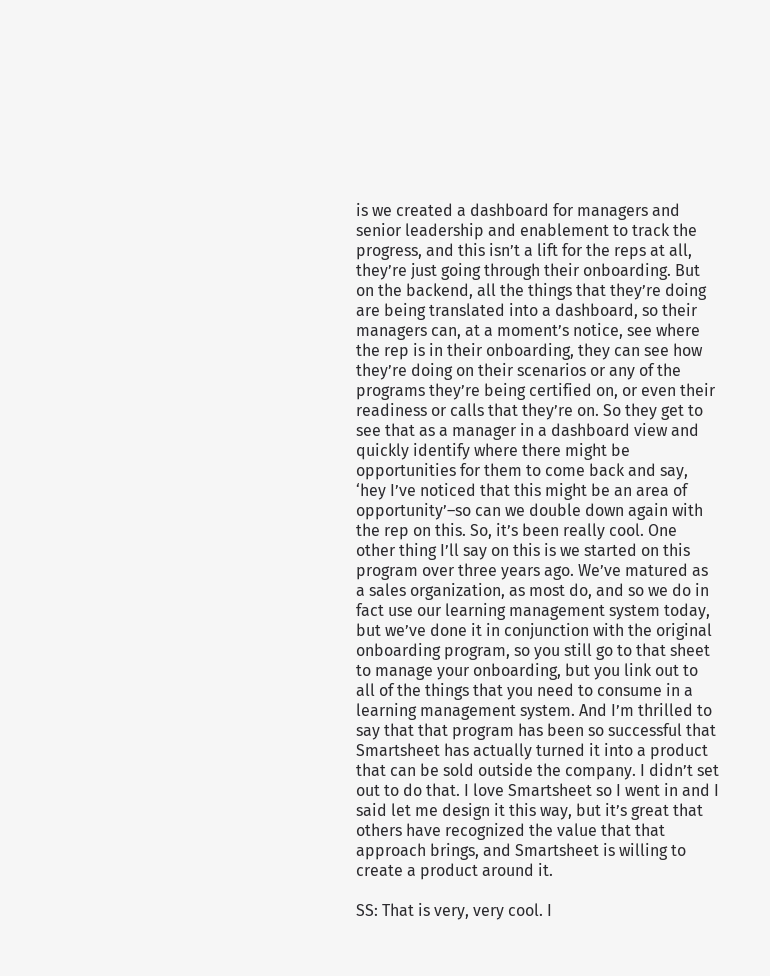is we created a dashboard for managers and senior leadership and enablement to track the progress, and this isn’t a lift for the reps at all, they’re just going through their onboarding. But on the backend, all the things that they’re doing are being translated into a dashboard, so their managers can, at a moment’s notice, see where the rep is in their onboarding, they can see how they’re doing on their scenarios or any of the programs they’re being certified on, or even their readiness or calls that they’re on. So they get to see that as a manager in a dashboard view and quickly identify where there might be opportunities for them to come back and say, ‘hey I’ve noticed that this might be an area of opportunity’–so can we double down again with the rep on this. So, it’s been really cool. One other thing I’ll say on this is we started on this program over three years ago. We’ve matured as a sales organization, as most do, and so we do in fact use our learning management system today, but we’ve done it in conjunction with the original onboarding program, so you still go to that sheet to manage your onboarding, but you link out to all of the things that you need to consume in a learning management system. And I’m thrilled to say that that program has been so successful that Smartsheet has actually turned it into a product that can be sold outside the company. I didn’t set out to do that. I love Smartsheet so I went in and I said let me design it this way, but it’s great that others have recognized the value that that approach brings, and Smartsheet is willing to create a product around it.

SS: That is very, very cool. I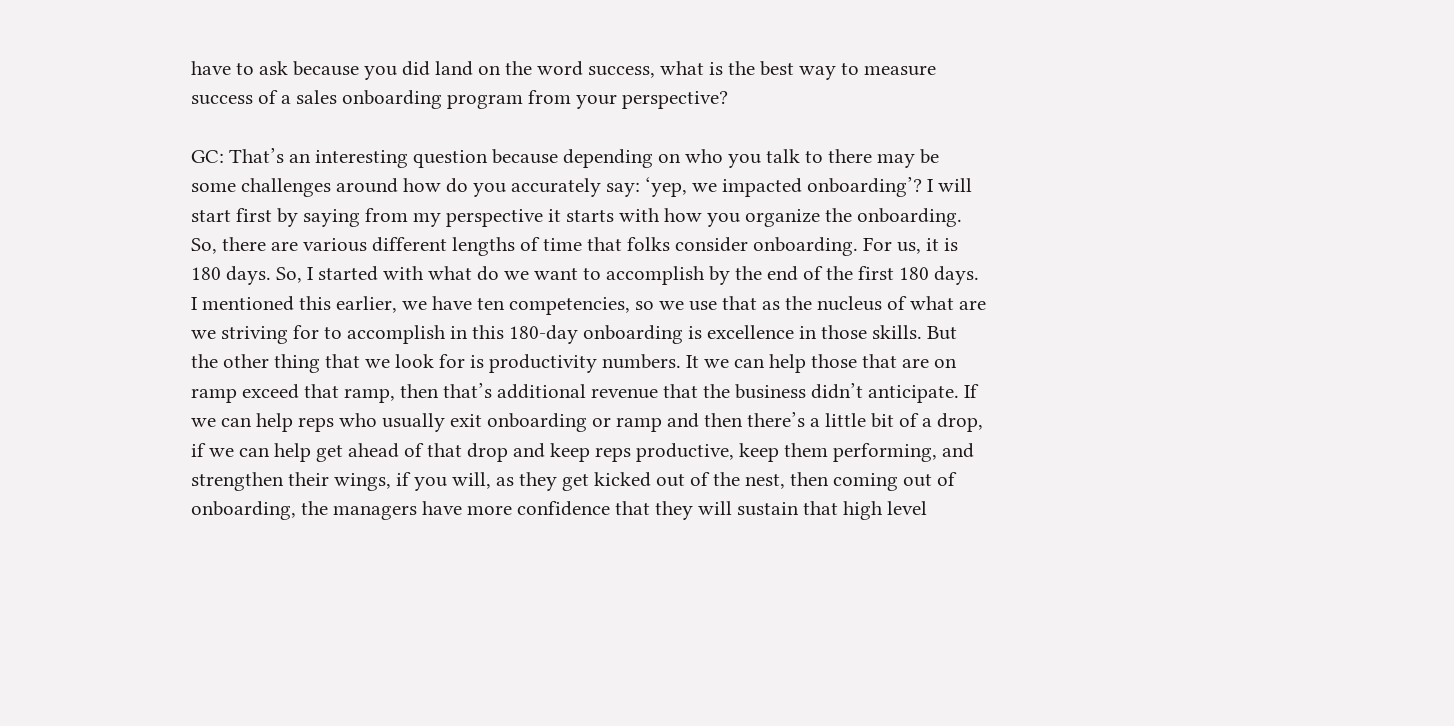have to ask because you did land on the word success, what is the best way to measure success of a sales onboarding program from your perspective?

GC: That’s an interesting question because depending on who you talk to there may be some challenges around how do you accurately say: ‘yep, we impacted onboarding’? I will start first by saying from my perspective it starts with how you organize the onboarding. So, there are various different lengths of time that folks consider onboarding. For us, it is 180 days. So, I started with what do we want to accomplish by the end of the first 180 days. I mentioned this earlier, we have ten competencies, so we use that as the nucleus of what are we striving for to accomplish in this 180-day onboarding is excellence in those skills. But the other thing that we look for is productivity numbers. It we can help those that are on ramp exceed that ramp, then that’s additional revenue that the business didn’t anticipate. If we can help reps who usually exit onboarding or ramp and then there’s a little bit of a drop, if we can help get ahead of that drop and keep reps productive, keep them performing, and strengthen their wings, if you will, as they get kicked out of the nest, then coming out of onboarding, the managers have more confidence that they will sustain that high level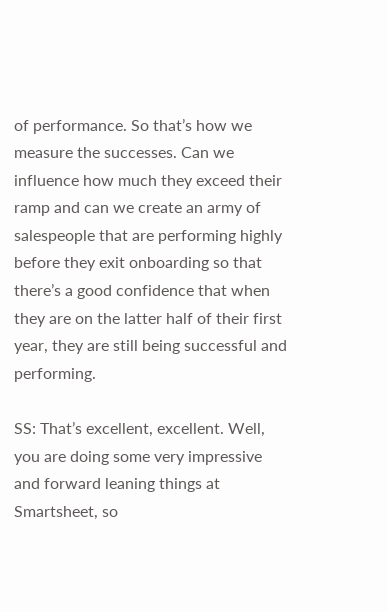of performance. So that’s how we measure the successes. Can we influence how much they exceed their ramp and can we create an army of salespeople that are performing highly before they exit onboarding so that there’s a good confidence that when they are on the latter half of their first year, they are still being successful and performing.

SS: That’s excellent, excellent. Well, you are doing some very impressive and forward leaning things at Smartsheet, so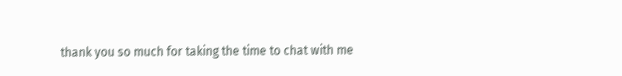thank you so much for taking the time to chat with me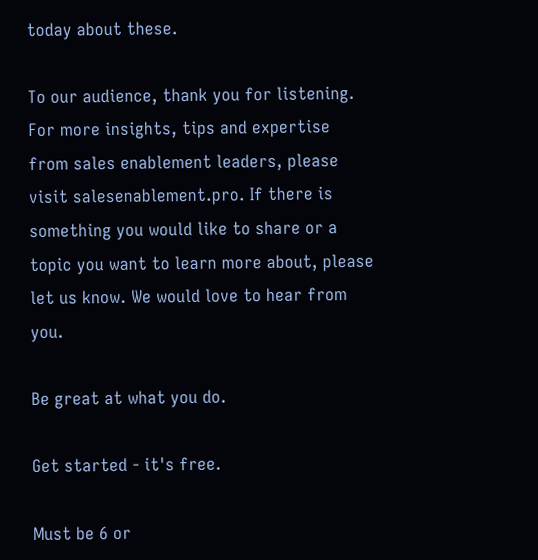today about these.

To our audience, thank you for listening. For more insights, tips and expertise from sales enablement leaders, please visit salesenablement.pro. If there is something you would like to share or a topic you want to learn more about, please let us know. We would love to hear from you.

Be great at what you do.

Get started - it's free.

Must be 6 or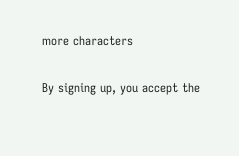more characters

By signing up, you accept the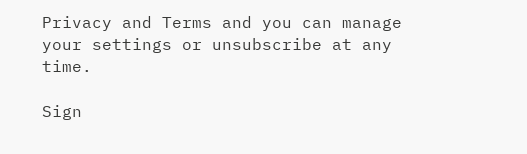Privacy and Terms and you can manage your settings or unsubscribe at any time.

Sign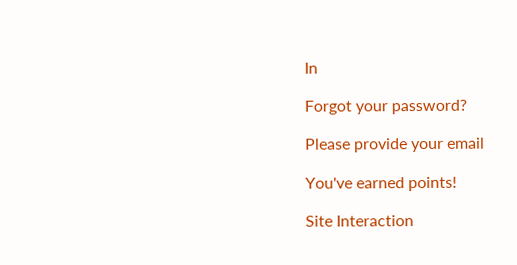In

Forgot your password?

Please provide your email

You've earned points!

Site Interaction